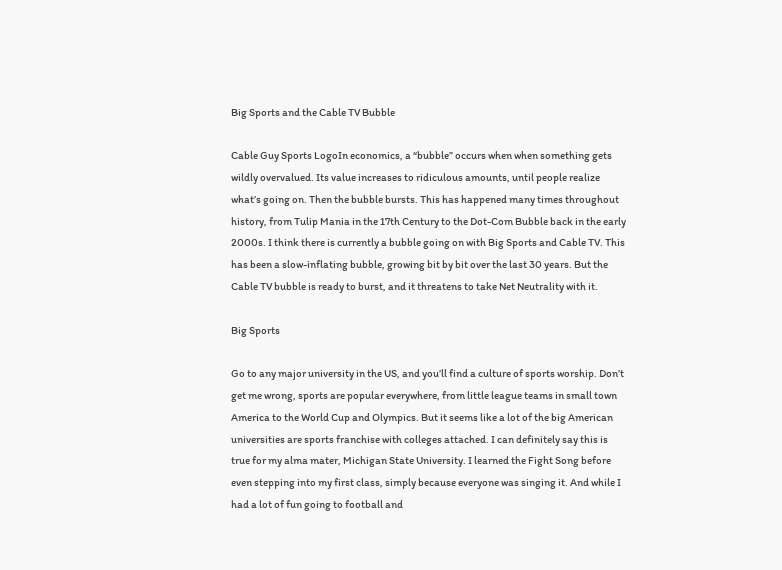Big Sports and the Cable TV Bubble

Cable Guy Sports LogoIn economics, a “bubble” occurs when when something gets wildly overvalued. Its value increases to ridiculous amounts, until people realize what’s going on. Then the bubble bursts. This has happened many times throughout history, from Tulip Mania in the 17th Century to the Dot-Com Bubble back in the early 2000s. I think there is currently a bubble going on with Big Sports and Cable TV. This has been a slow-inflating bubble, growing bit by bit over the last 30 years. But the Cable TV bubble is ready to burst, and it threatens to take Net Neutrality with it.

Big Sports

Go to any major university in the US, and you’ll find a culture of sports worship. Don’t get me wrong, sports are popular everywhere, from little league teams in small town America to the World Cup and Olympics. But it seems like a lot of the big American universities are sports franchise with colleges attached. I can definitely say this is true for my alma mater, Michigan State University. I learned the Fight Song before even stepping into my first class, simply because everyone was singing it. And while I had a lot of fun going to football and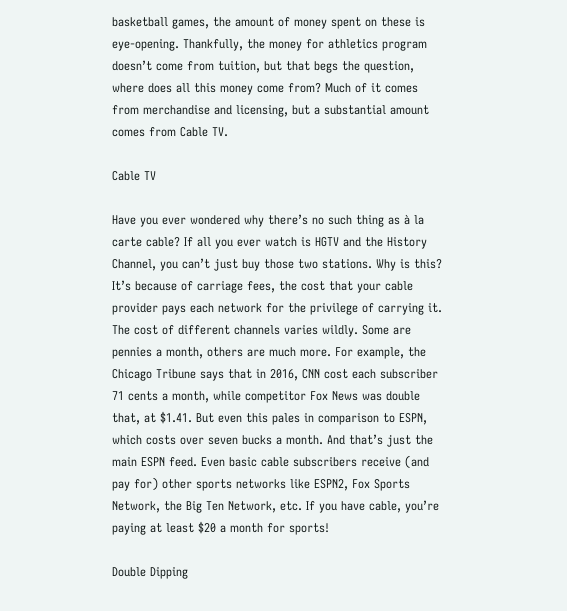basketball games, the amount of money spent on these is eye-opening. Thankfully, the money for athletics program doesn’t come from tuition, but that begs the question, where does all this money come from? Much of it comes from merchandise and licensing, but a substantial amount comes from Cable TV.

Cable TV

Have you ever wondered why there’s no such thing as à la carte cable? If all you ever watch is HGTV and the History Channel, you can’t just buy those two stations. Why is this? It’s because of carriage fees, the cost that your cable provider pays each network for the privilege of carrying it. The cost of different channels varies wildly. Some are pennies a month, others are much more. For example, the Chicago Tribune says that in 2016, CNN cost each subscriber 71 cents a month, while competitor Fox News was double that, at $1.41. But even this pales in comparison to ESPN, which costs over seven bucks a month. And that’s just the main ESPN feed. Even basic cable subscribers receive (and pay for) other sports networks like ESPN2, Fox Sports Network, the Big Ten Network, etc. If you have cable, you’re paying at least $20 a month for sports!

Double Dipping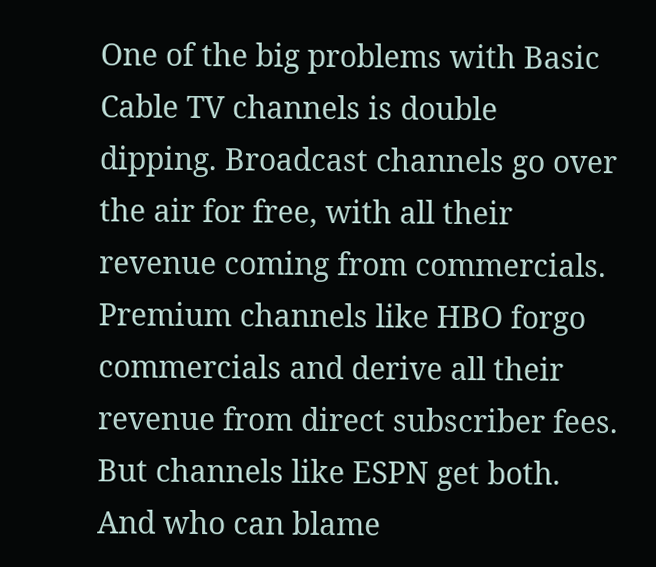One of the big problems with Basic Cable TV channels is double dipping. Broadcast channels go over the air for free, with all their revenue coming from commercials. Premium channels like HBO forgo commercials and derive all their revenue from direct subscriber fees. But channels like ESPN get both. And who can blame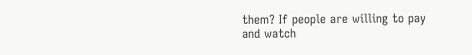them? If people are willing to pay and watch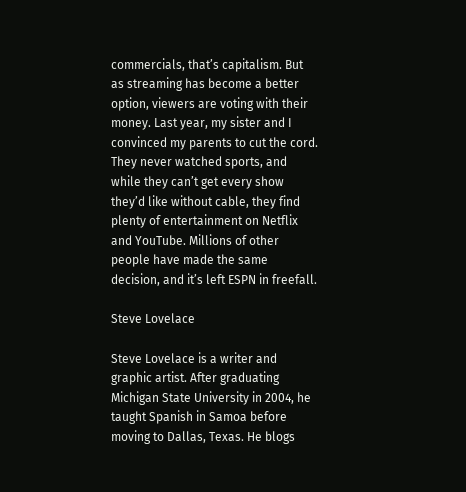commercials, that’s capitalism. But as streaming has become a better option, viewers are voting with their money. Last year, my sister and I convinced my parents to cut the cord. They never watched sports, and while they can’t get every show they’d like without cable, they find plenty of entertainment on Netflix and YouTube. Millions of other people have made the same decision, and it’s left ESPN in freefall.

Steve Lovelace

Steve Lovelace is a writer and graphic artist. After graduating Michigan State University in 2004, he taught Spanish in Samoa before moving to Dallas, Texas. He blogs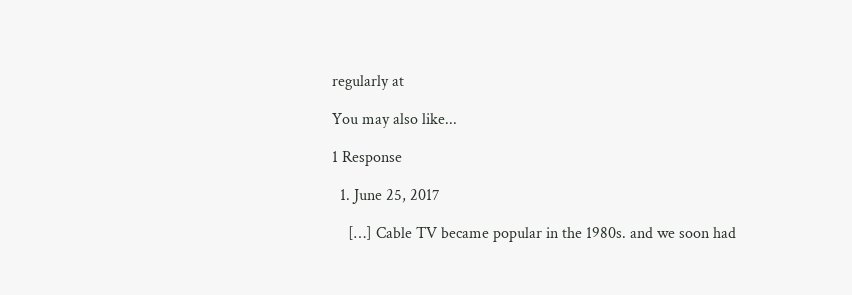regularly at

You may also like...

1 Response

  1. June 25, 2017

    […] Cable TV became popular in the 1980s. and we soon had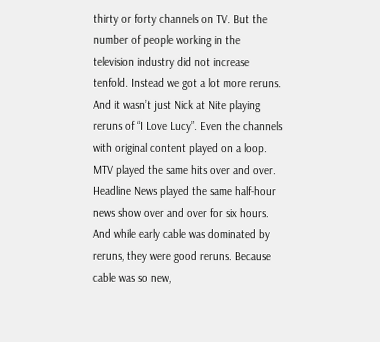thirty or forty channels on TV. But the number of people working in the television industry did not increase tenfold. Instead we got a lot more reruns. And it wasn’t just Nick at Nite playing reruns of “I Love Lucy”. Even the channels with original content played on a loop. MTV played the same hits over and over. Headline News played the same half-hour news show over and over for six hours. And while early cable was dominated by reruns, they were good reruns. Because cable was so new,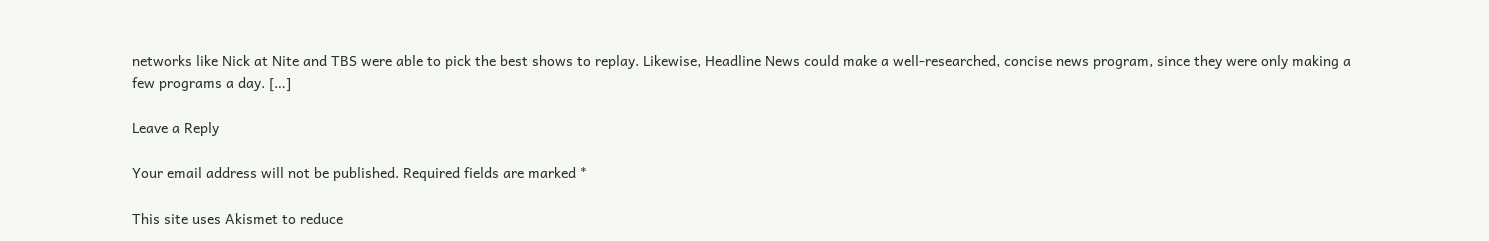networks like Nick at Nite and TBS were able to pick the best shows to replay. Likewise, Headline News could make a well-researched, concise news program, since they were only making a few programs a day. […]

Leave a Reply

Your email address will not be published. Required fields are marked *

This site uses Akismet to reduce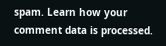spam. Learn how your comment data is processed.